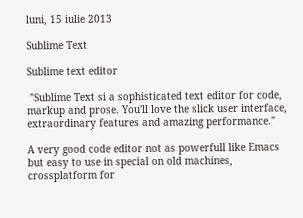luni, 15 iulie 2013

Sublime Text

Sublime text editor

 "Sublime Text si a sophisticated text editor for code, markup and prose. You'll love the slick user interface, extraordinary features and amazing performance."

A very good code editor not as powerfull like Emacs but easy to use in special on old machines, crossplatform for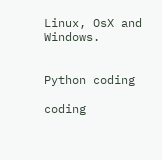Linux, OsX and Windows.


Python coding

coding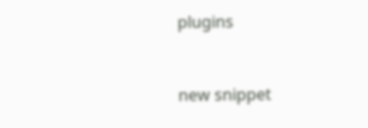plugins


new snippet